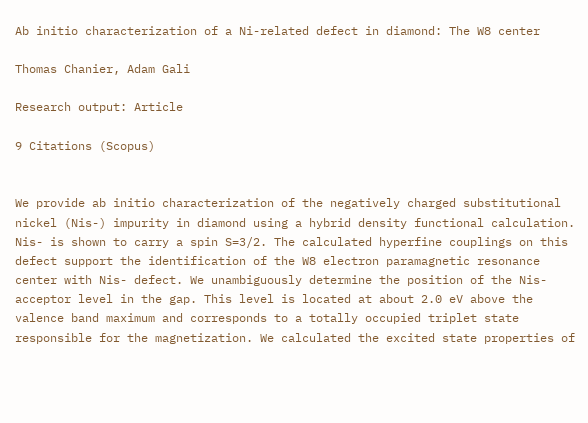Ab initio characterization of a Ni-related defect in diamond: The W8 center

Thomas Chanier, Adam Gali

Research output: Article

9 Citations (Scopus)


We provide ab initio characterization of the negatively charged substitutional nickel (Nis-) impurity in diamond using a hybrid density functional calculation. Nis- is shown to carry a spin S=3/2. The calculated hyperfine couplings on this defect support the identification of the W8 electron paramagnetic resonance center with Nis- defect. We unambiguously determine the position of the Nis- acceptor level in the gap. This level is located at about 2.0 eV above the valence band maximum and corresponds to a totally occupied triplet state responsible for the magnetization. We calculated the excited state properties of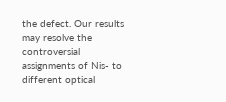the defect. Our results may resolve the controversial assignments of Nis- to different optical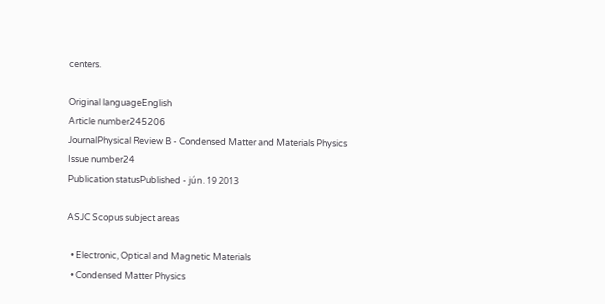centers.

Original languageEnglish
Article number245206
JournalPhysical Review B - Condensed Matter and Materials Physics
Issue number24
Publication statusPublished - jún. 19 2013

ASJC Scopus subject areas

  • Electronic, Optical and Magnetic Materials
  • Condensed Matter Physics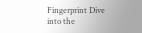Fingerprint Dive into the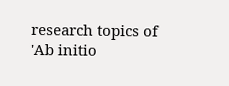research topics of 'Ab initio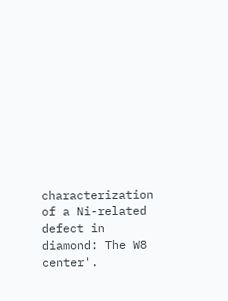characterization of a Ni-related defect in diamond: The W8 center'.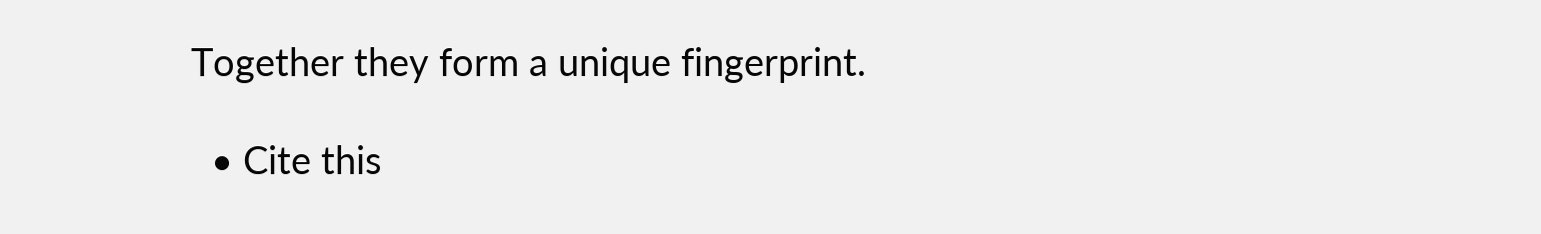Together they form a unique fingerprint.

  • Cite this